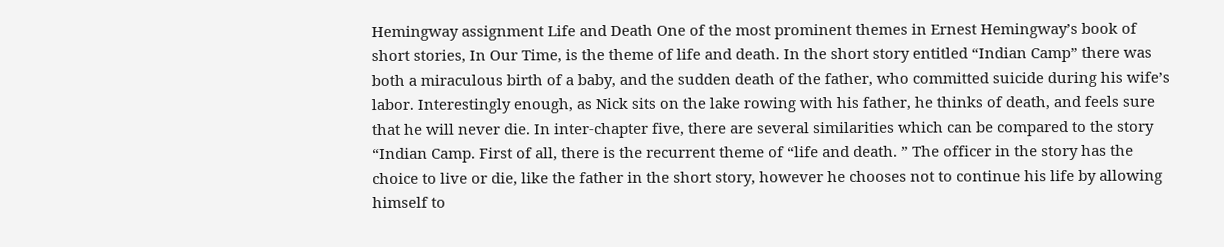Hemingway assignment Life and Death One of the most prominent themes in Ernest Hemingway’s book of short stories, In Our Time, is the theme of life and death. In the short story entitled “Indian Camp” there was both a miraculous birth of a baby, and the sudden death of the father, who committed suicide during his wife’s labor. Interestingly enough, as Nick sits on the lake rowing with his father, he thinks of death, and feels sure that he will never die. In inter-chapter five, there are several similarities which can be compared to the story “Indian Camp. First of all, there is the recurrent theme of “life and death. ” The officer in the story has the choice to live or die, like the father in the short story, however he chooses not to continue his life by allowing himself to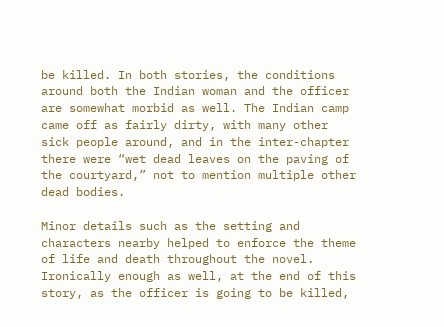be killed. In both stories, the conditions around both the Indian woman and the officer are somewhat morbid as well. The Indian camp came off as fairly dirty, with many other sick people around, and in the inter-chapter there were “wet dead leaves on the paving of the courtyard,” not to mention multiple other dead bodies.

Minor details such as the setting and characters nearby helped to enforce the theme of life and death throughout the novel. Ironically enough as well, at the end of this story, as the officer is going to be killed,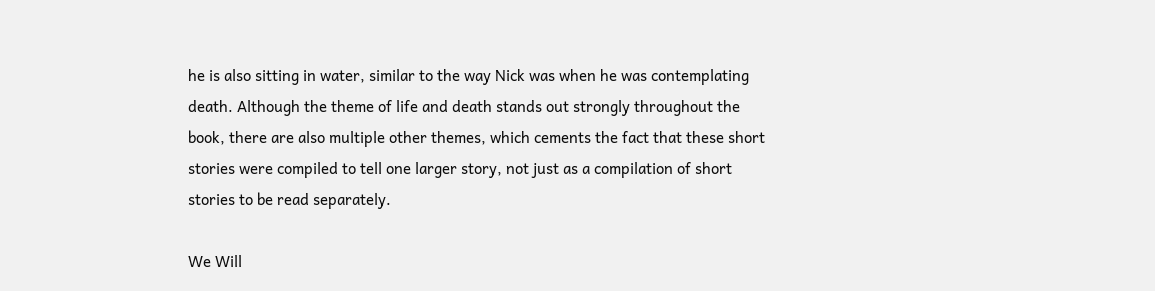he is also sitting in water, similar to the way Nick was when he was contemplating death. Although the theme of life and death stands out strongly throughout the book, there are also multiple other themes, which cements the fact that these short stories were compiled to tell one larger story, not just as a compilation of short stories to be read separately.

We Will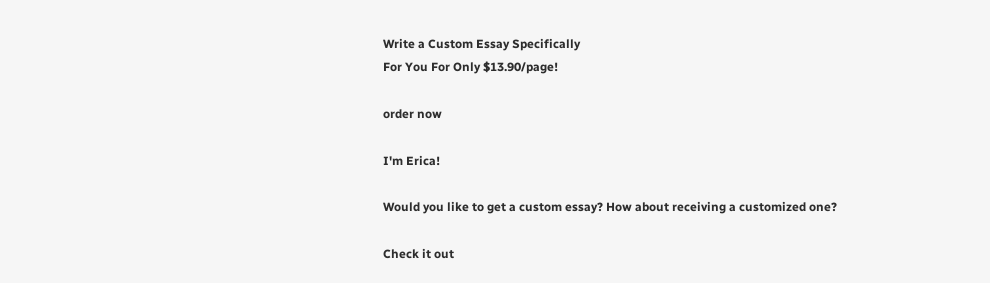Write a Custom Essay Specifically
For You For Only $13.90/page!

order now

I'm Erica!

Would you like to get a custom essay? How about receiving a customized one?

Check it out